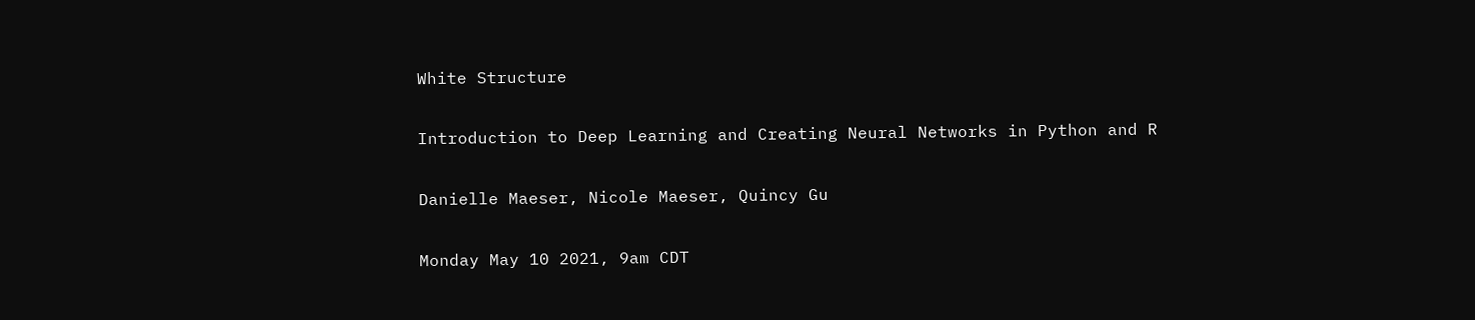White Structure

Introduction to Deep Learning and Creating Neural Networks in Python and R

Danielle Maeser, Nicole Maeser, Quincy Gu

Monday May 10 2021, 9am CDT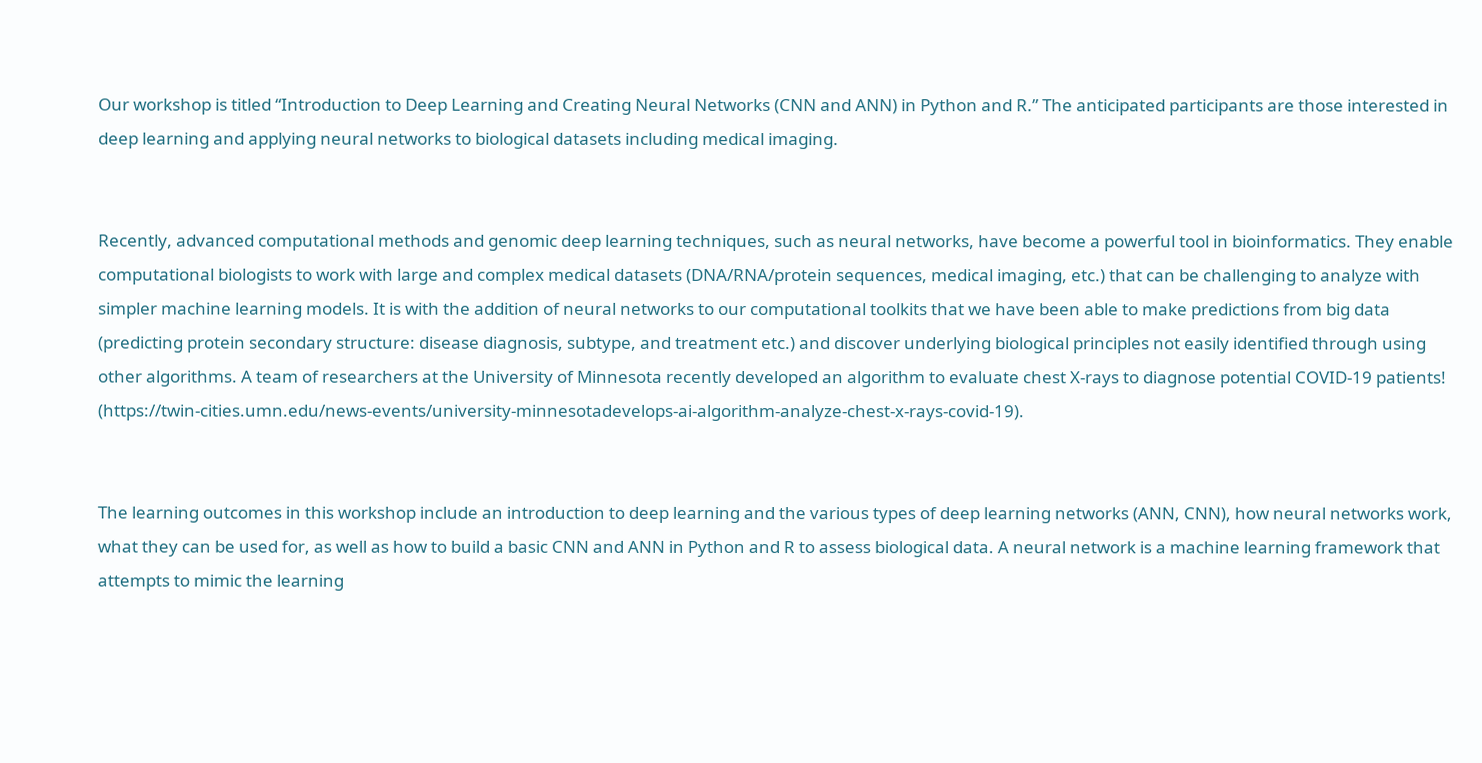Our workshop is titled “Introduction to Deep Learning and Creating Neural Networks (CNN and ANN) in Python and R.” The anticipated participants are those interested in deep learning and applying neural networks to biological datasets including medical imaging.


Recently, advanced computational methods and genomic deep learning techniques, such as neural networks, have become a powerful tool in bioinformatics. They enable computational biologists to work with large and complex medical datasets (DNA/RNA/protein sequences, medical imaging, etc.) that can be challenging to analyze with simpler machine learning models. It is with the addition of neural networks to our computational toolkits that we have been able to make predictions from big data (predicting protein secondary structure: disease diagnosis, subtype, and treatment etc.) and discover underlying biological principles not easily identified through using other algorithms. A team of researchers at the University of Minnesota recently developed an algorithm to evaluate chest X-rays to diagnose potential COVID-19 patients! (https://twin-cities.umn.edu/news-events/university-minnesotadevelops-ai-algorithm-analyze-chest-x-rays-covid-19).


The learning outcomes in this workshop include an introduction to deep learning and the various types of deep learning networks (ANN, CNN), how neural networks work, what they can be used for, as well as how to build a basic CNN and ANN in Python and R to assess biological data. A neural network is a machine learning framework that attempts to mimic the learning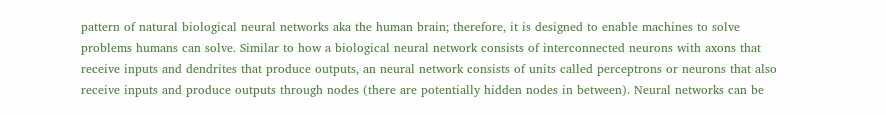pattern of natural biological neural networks aka the human brain; therefore, it is designed to enable machines to solve problems humans can solve. Similar to how a biological neural network consists of interconnected neurons with axons that receive inputs and dendrites that produce outputs, an neural network consists of units called perceptrons or neurons that also receive inputs and produce outputs through nodes (there are potentially hidden nodes in between). Neural networks can be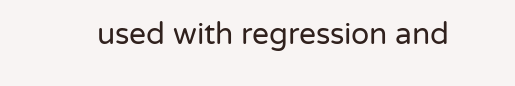used with regression and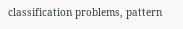classification problems, pattern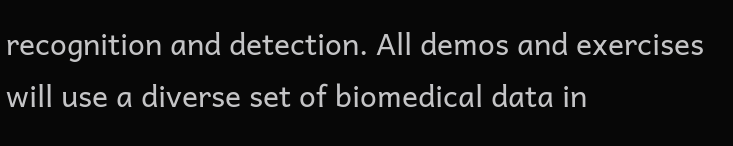recognition and detection. All demos and exercises will use a diverse set of biomedical data in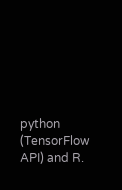python (TensorFlow API) and R.